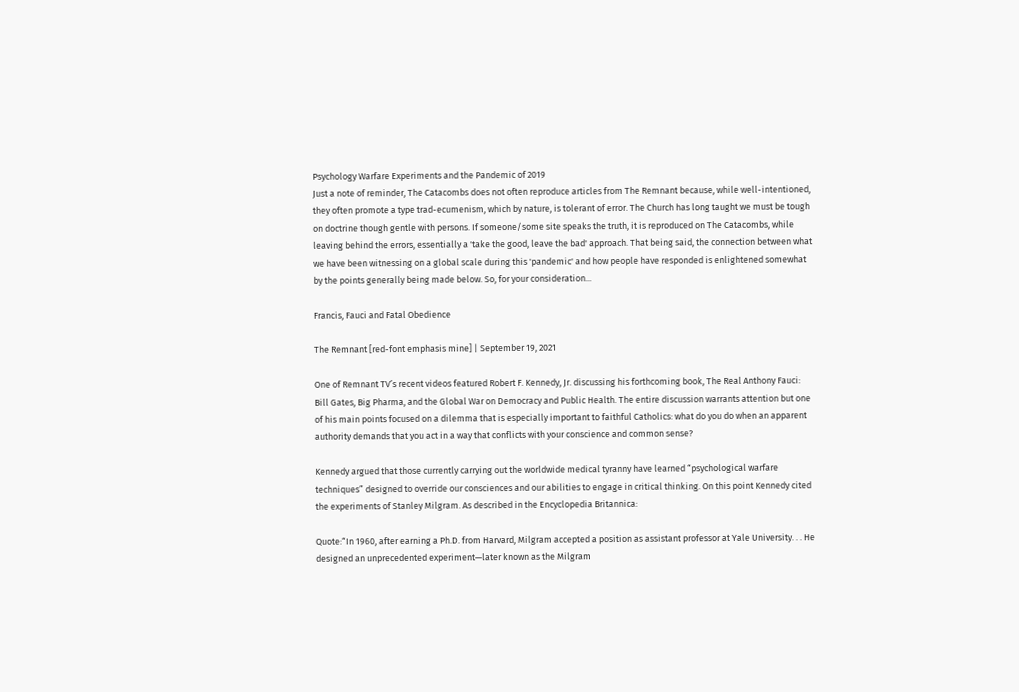Psychology Warfare Experiments and the Pandemic of 2019
Just a note of reminder, The Catacombs does not often reproduce articles from The Remnant because, while well-intentioned, they often promote a type trad-ecumenism, which by nature, is tolerant of error. The Church has long taught we must be tough on doctrine though gentle with persons. If someone/some site speaks the truth, it is reproduced on The Catacombs, while leaving behind the errors, essentially a 'take the good, leave the bad' approach. That being said, the connection between what we have been witnessing on a global scale during this 'pandemic' and how people have responded is enlightened somewhat by the points generally being made below. So, for your consideration...

Francis, Fauci and Fatal Obedience

The Remnant [red-font emphasis mine] | September 19, 2021

One of Remnant TV’s recent videos featured Robert F. Kennedy, Jr. discussing his forthcoming book, The Real Anthony Fauci: Bill Gates, Big Pharma, and the Global War on Democracy and Public Health. The entire discussion warrants attention but one of his main points focused on a dilemma that is especially important to faithful Catholics: what do you do when an apparent authority demands that you act in a way that conflicts with your conscience and common sense?

Kennedy argued that those currently carrying out the worldwide medical tyranny have learned “psychological warfare techniques” designed to override our consciences and our abilities to engage in critical thinking. On this point Kennedy cited the experiments of Stanley Milgram. As described in the Encyclopedia Britannica:

Quote:“In 1960, after earning a Ph.D. from Harvard, Milgram accepted a position as assistant professor at Yale University. . . He designed an unprecedented experiment—later known as the Milgram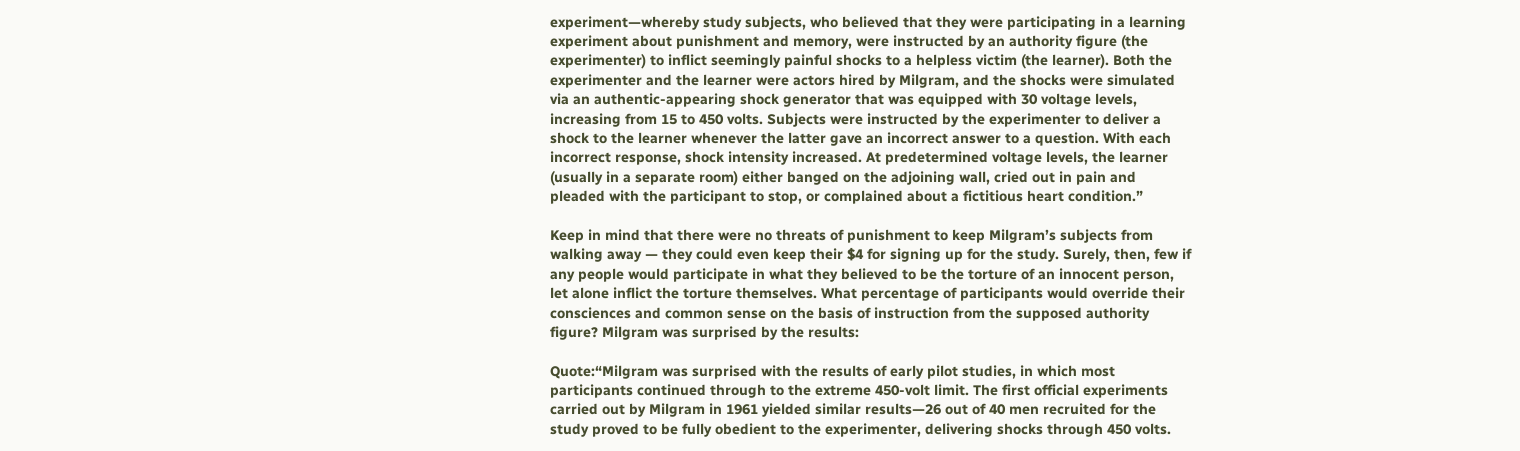experiment—whereby study subjects, who believed that they were participating in a learning experiment about punishment and memory, were instructed by an authority figure (the experimenter) to inflict seemingly painful shocks to a helpless victim (the learner). Both the experimenter and the learner were actors hired by Milgram, and the shocks were simulated via an authentic-appearing shock generator that was equipped with 30 voltage levels, increasing from 15 to 450 volts. Subjects were instructed by the experimenter to deliver a shock to the learner whenever the latter gave an incorrect answer to a question. With each incorrect response, shock intensity increased. At predetermined voltage levels, the learner (usually in a separate room) either banged on the adjoining wall, cried out in pain and pleaded with the participant to stop, or complained about a fictitious heart condition.”

Keep in mind that there were no threats of punishment to keep Milgram’s subjects from walking away — they could even keep their $4 for signing up for the study. Surely, then, few if any people would participate in what they believed to be the torture of an innocent person, let alone inflict the torture themselves. What percentage of participants would override their consciences and common sense on the basis of instruction from the supposed authority figure? Milgram was surprised by the results:

Quote:“Milgram was surprised with the results of early pilot studies, in which most participants continued through to the extreme 450-volt limit. The first official experiments carried out by Milgram in 1961 yielded similar results—26 out of 40 men recruited for the study proved to be fully obedient to the experimenter, delivering shocks through 450 volts.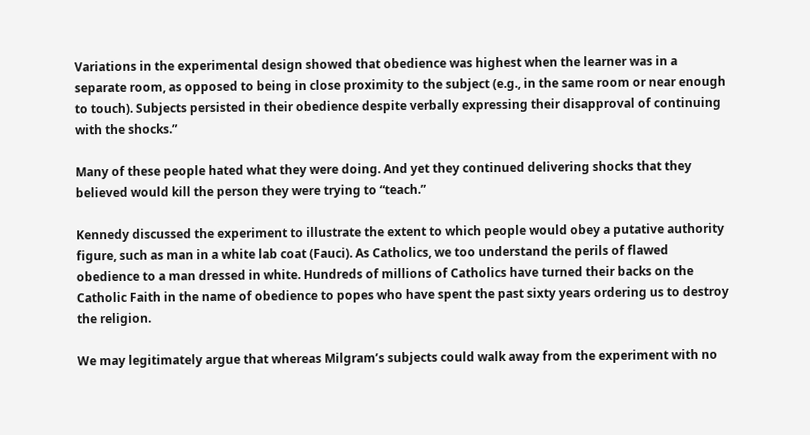Variations in the experimental design showed that obedience was highest when the learner was in a separate room, as opposed to being in close proximity to the subject (e.g., in the same room or near enough to touch). Subjects persisted in their obedience despite verbally expressing their disapproval of continuing with the shocks.”

Many of these people hated what they were doing. And yet they continued delivering shocks that they believed would kill the person they were trying to “teach.”

Kennedy discussed the experiment to illustrate the extent to which people would obey a putative authority figure, such as man in a white lab coat (Fauci). As Catholics, we too understand the perils of flawed obedience to a man dressed in white. Hundreds of millions of Catholics have turned their backs on the Catholic Faith in the name of obedience to popes who have spent the past sixty years ordering us to destroy the religion.

We may legitimately argue that whereas Milgram’s subjects could walk away from the experiment with no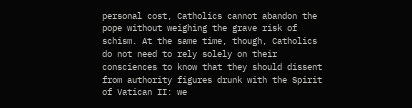personal cost, Catholics cannot abandon the pope without weighing the grave risk of schism. At the same time, though, Catholics do not need to rely solely on their consciences to know that they should dissent from authority figures drunk with the Spirit of Vatican II: we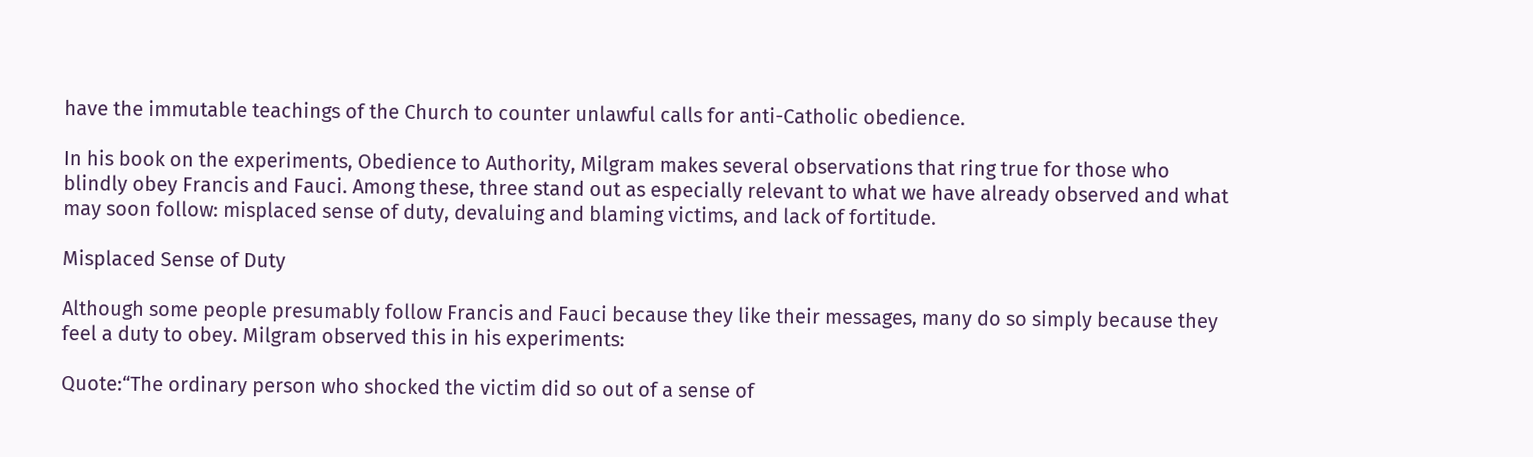have the immutable teachings of the Church to counter unlawful calls for anti-Catholic obedience.

In his book on the experiments, Obedience to Authority, Milgram makes several observations that ring true for those who blindly obey Francis and Fauci. Among these, three stand out as especially relevant to what we have already observed and what may soon follow: misplaced sense of duty, devaluing and blaming victims, and lack of fortitude.

Misplaced Sense of Duty

Although some people presumably follow Francis and Fauci because they like their messages, many do so simply because they feel a duty to obey. Milgram observed this in his experiments:

Quote:“The ordinary person who shocked the victim did so out of a sense of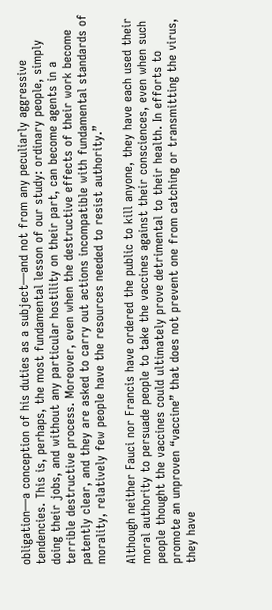obligation—a conception of his duties as a subject—and not from any peculiarly aggressive tendencies. This is, perhaps, the most fundamental lesson of our study: ordinary people, simply doing their jobs, and without any particular hostility on their part, can become agents in a terrible destructive process. Moreover, even when the destructive effects of their work become patently clear, and they are asked to carry out actions incompatible with fundamental standards of morality, relatively few people have the resources needed to resist authority.”

Although neither Fauci nor Francis have ordered the public to kill anyone, they have each used their moral authority to persuade people to take the vaccines against their consciences, even when such people thought the vaccines could ultimately prove detrimental to their health. In efforts to promote an unproven “vaccine” that does not prevent one from catching or transmitting the virus, they have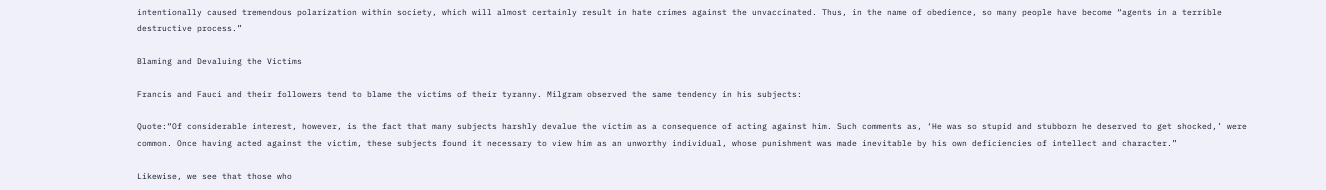intentionally caused tremendous polarization within society, which will almost certainly result in hate crimes against the unvaccinated. Thus, in the name of obedience, so many people have become “agents in a terrible destructive process.”

Blaming and Devaluing the Victims

Francis and Fauci and their followers tend to blame the victims of their tyranny. Milgram observed the same tendency in his subjects:

Quote:“Of considerable interest, however, is the fact that many subjects harshly devalue the victim as a consequence of acting against him. Such comments as, ‘He was so stupid and stubborn he deserved to get shocked,’ were common. Once having acted against the victim, these subjects found it necessary to view him as an unworthy individual, whose punishment was made inevitable by his own deficiencies of intellect and character.”

Likewise, we see that those who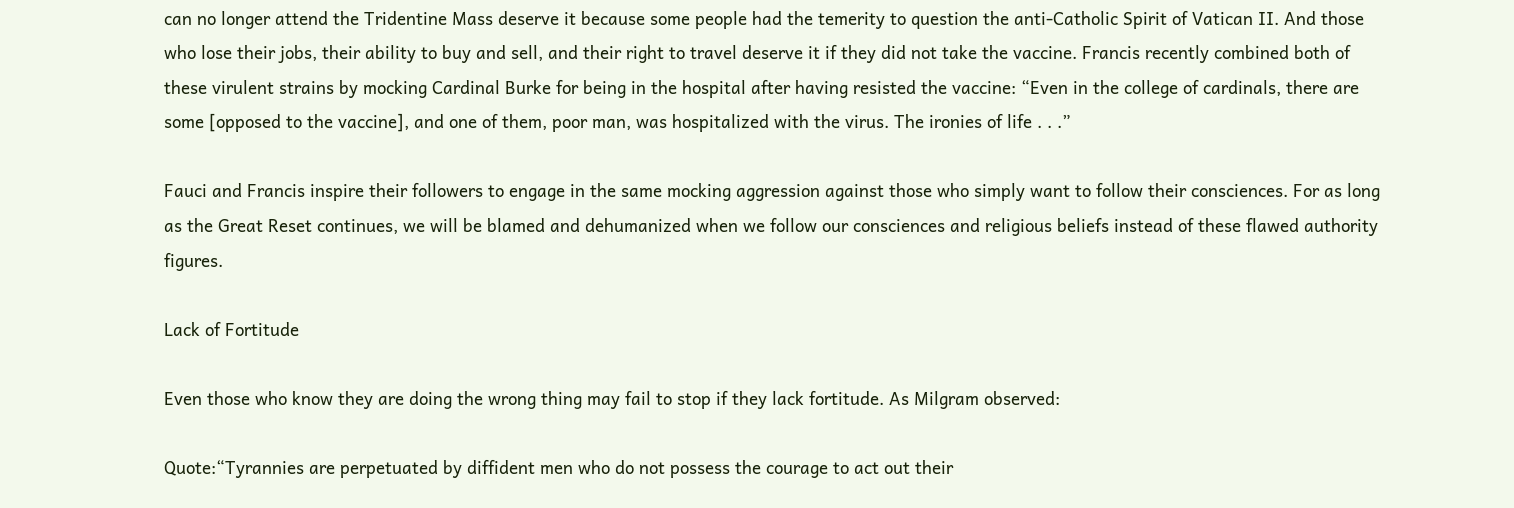can no longer attend the Tridentine Mass deserve it because some people had the temerity to question the anti-Catholic Spirit of Vatican II. And those who lose their jobs, their ability to buy and sell, and their right to travel deserve it if they did not take the vaccine. Francis recently combined both of these virulent strains by mocking Cardinal Burke for being in the hospital after having resisted the vaccine: “Even in the college of cardinals, there are some [opposed to the vaccine], and one of them, poor man, was hospitalized with the virus. The ironies of life . . .”

Fauci and Francis inspire their followers to engage in the same mocking aggression against those who simply want to follow their consciences. For as long as the Great Reset continues, we will be blamed and dehumanized when we follow our consciences and religious beliefs instead of these flawed authority figures.

Lack of Fortitude

Even those who know they are doing the wrong thing may fail to stop if they lack fortitude. As Milgram observed:

Quote:“Tyrannies are perpetuated by diffident men who do not possess the courage to act out their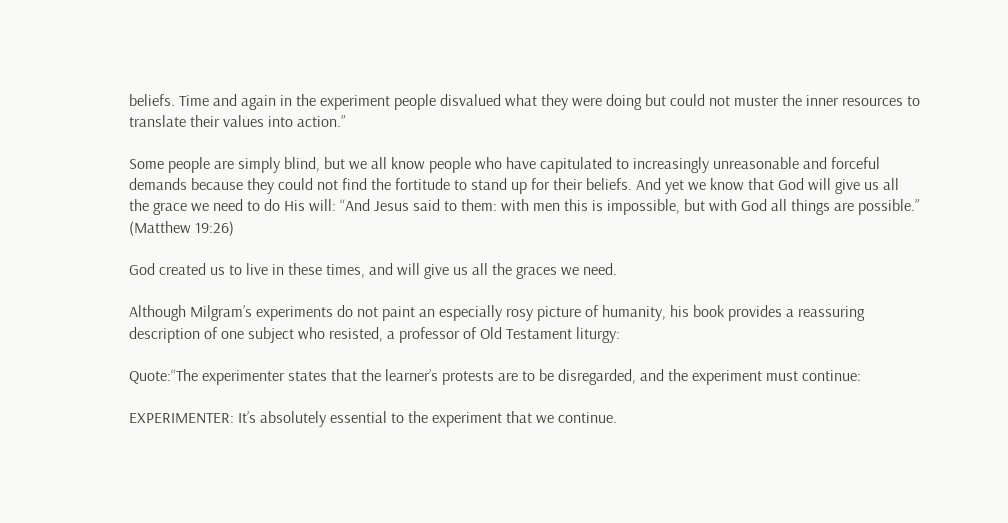beliefs. Time and again in the experiment people disvalued what they were doing but could not muster the inner resources to translate their values into action.”

Some people are simply blind, but we all know people who have capitulated to increasingly unreasonable and forceful demands because they could not find the fortitude to stand up for their beliefs. And yet we know that God will give us all the grace we need to do His will: “And Jesus said to them: with men this is impossible, but with God all things are possible.” (Matthew 19:26)

God created us to live in these times, and will give us all the graces we need.

Although Milgram’s experiments do not paint an especially rosy picture of humanity, his book provides a reassuring description of one subject who resisted, a professor of Old Testament liturgy:

Quote:“The experimenter states that the learner’s protests are to be disregarded, and the experiment must continue:

EXPERIMENTER: It’s absolutely essential to the experiment that we continue.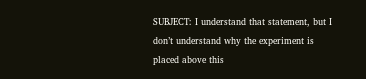SUBJECT: I understand that statement, but I don’t understand why the experiment is placed above this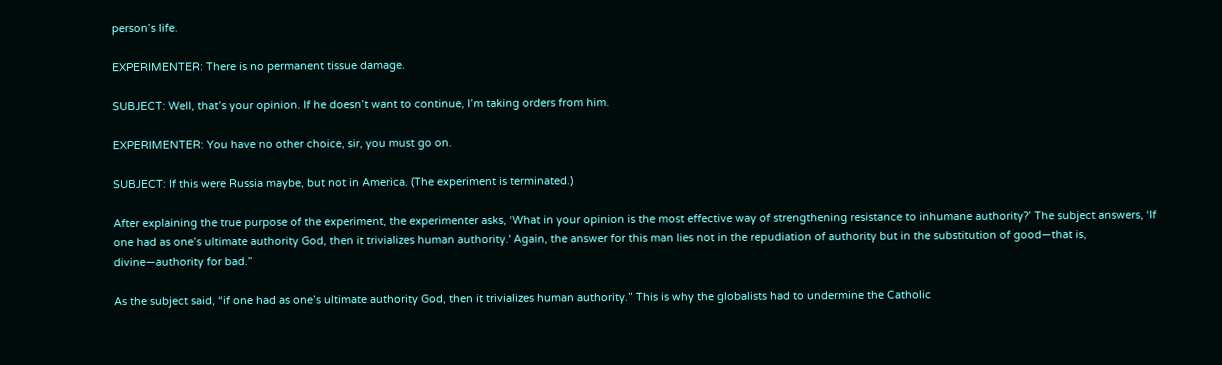person’s life.

EXPERIMENTER: There is no permanent tissue damage.

SUBJECT: Well, that’s your opinion. If he doesn’t want to continue, I’m taking orders from him.

EXPERIMENTER: You have no other choice, sir, you must go on.

SUBJECT: If this were Russia maybe, but not in America. (The experiment is terminated.)

After explaining the true purpose of the experiment, the experimenter asks, ‘What in your opinion is the most effective way of strengthening resistance to inhumane authority?’ The subject answers, ‘If one had as one’s ultimate authority God, then it trivializes human authority.' Again, the answer for this man lies not in the repudiation of authority but in the substitution of good—that is, divine—authority for bad.”

As the subject said, “if one had as one’s ultimate authority God, then it trivializes human authority.” This is why the globalists had to undermine the Catholic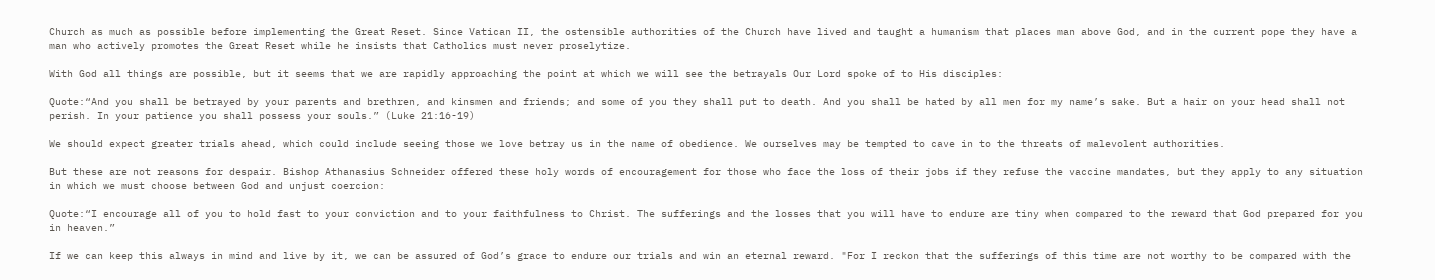Church as much as possible before implementing the Great Reset. Since Vatican II, the ostensible authorities of the Church have lived and taught a humanism that places man above God, and in the current pope they have a man who actively promotes the Great Reset while he insists that Catholics must never proselytize.

With God all things are possible, but it seems that we are rapidly approaching the point at which we will see the betrayals Our Lord spoke of to His disciples:

Quote:“And you shall be betrayed by your parents and brethren, and kinsmen and friends; and some of you they shall put to death. And you shall be hated by all men for my name’s sake. But a hair on your head shall not perish. In your patience you shall possess your souls.” (Luke 21:16-19)

We should expect greater trials ahead, which could include seeing those we love betray us in the name of obedience. We ourselves may be tempted to cave in to the threats of malevolent authorities.

But these are not reasons for despair. Bishop Athanasius Schneider offered these holy words of encouragement for those who face the loss of their jobs if they refuse the vaccine mandates, but they apply to any situation in which we must choose between God and unjust coercion:

Quote:“I encourage all of you to hold fast to your conviction and to your faithfulness to Christ. The sufferings and the losses that you will have to endure are tiny when compared to the reward that God prepared for you in heaven.”

If we can keep this always in mind and live by it, we can be assured of God’s grace to endure our trials and win an eternal reward. "For I reckon that the sufferings of this time are not worthy to be compared with the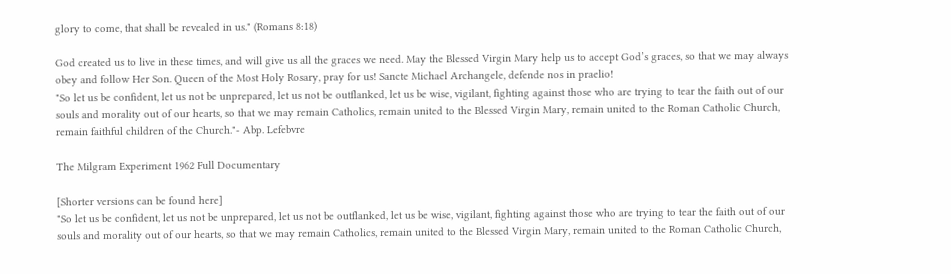glory to come, that shall be revealed in us." (Romans 8:18)

God created us to live in these times, and will give us all the graces we need. May the Blessed Virgin Mary help us to accept God’s graces, so that we may always obey and follow Her Son. Queen of the Most Holy Rosary, pray for us! Sancte Michael Archangele, defende nos in praelio!
"So let us be confident, let us not be unprepared, let us not be outflanked, let us be wise, vigilant, fighting against those who are trying to tear the faith out of our souls and morality out of our hearts, so that we may remain Catholics, remain united to the Blessed Virgin Mary, remain united to the Roman Catholic Church, remain faithful children of the Church."- Abp. Lefebvre

The Milgram Experiment 1962 Full Documentary

[Shorter versions can be found here]
"So let us be confident, let us not be unprepared, let us not be outflanked, let us be wise, vigilant, fighting against those who are trying to tear the faith out of our souls and morality out of our hearts, so that we may remain Catholics, remain united to the Blessed Virgin Mary, remain united to the Roman Catholic Church,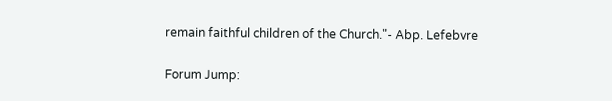remain faithful children of the Church."- Abp. Lefebvre

Forum Jump: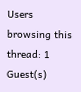Users browsing this thread: 1 Guest(s)